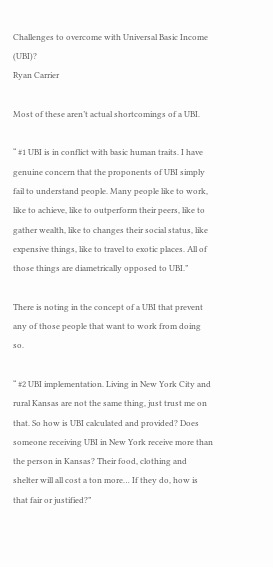Challenges to overcome with Universal Basic Income (UBI)?
Ryan Carrier

Most of these aren’t actual shortcomings of a UBI.

“ #1 UBI is in conflict with basic human traits. I have genuine concern that the proponents of UBI simply fail to understand people. Many people like to work, like to achieve, like to outperform their peers, like to gather wealth, like to changes their social status, like expensive things, like to travel to exotic places. All of those things are diametrically opposed to UBI.”

There is noting in the concept of a UBI that prevent any of those people that want to work from doing so.

“ #2 UBI implementation. Living in New York City and rural Kansas are not the same thing, just trust me on that. So how is UBI calculated and provided? Does someone receiving UBI in New York receive more than the person in Kansas? Their food, clothing and shelter will all cost a ton more… If they do, how is that fair or justified?”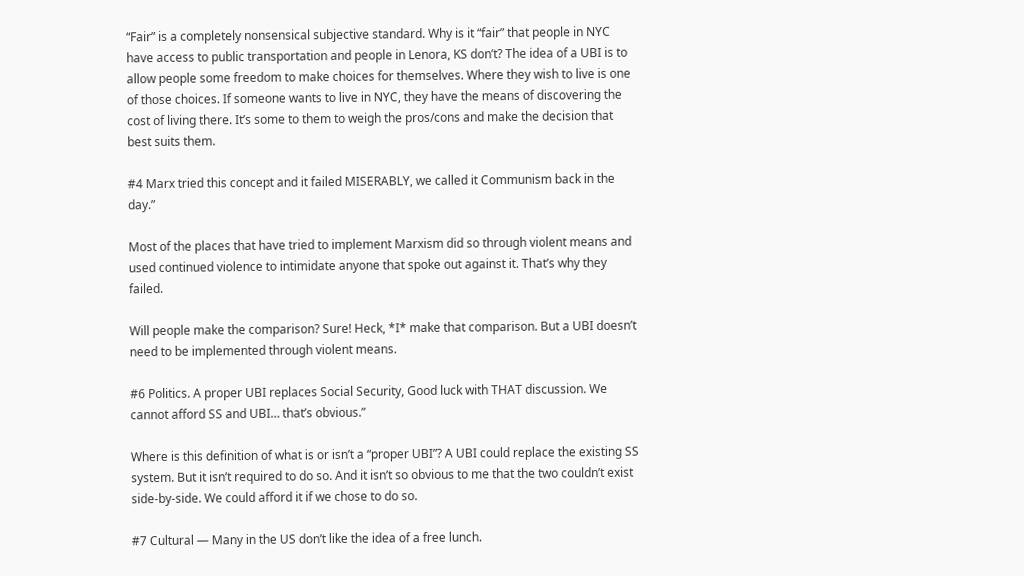“Fair” is a completely nonsensical subjective standard. Why is it “fair” that people in NYC have access to public transportation and people in Lenora, KS don’t? The idea of a UBI is to allow people some freedom to make choices for themselves. Where they wish to live is one of those choices. If someone wants to live in NYC, they have the means of discovering the cost of living there. It’s some to them to weigh the pros/cons and make the decision that best suits them.

#4 Marx tried this concept and it failed MISERABLY, we called it Communism back in the day.”

Most of the places that have tried to implement Marxism did so through violent means and used continued violence to intimidate anyone that spoke out against it. That’s why they failed.

Will people make the comparison? Sure! Heck, *I* make that comparison. But a UBI doesn’t need to be implemented through violent means.

#6 Politics. A proper UBI replaces Social Security, Good luck with THAT discussion. We cannot afford SS and UBI… that’s obvious.”

Where is this definition of what is or isn’t a “proper UBI”? A UBI could replace the existing SS system. But it isn’t required to do so. And it isn’t so obvious to me that the two couldn’t exist side-by-side. We could afford it if we chose to do so.

#7 Cultural — Many in the US don’t like the idea of a free lunch.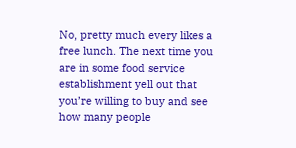No, pretty much every likes a free lunch. The next time you are in some food service establishment yell out that you’re willing to buy and see how many people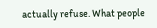actually refuse. What people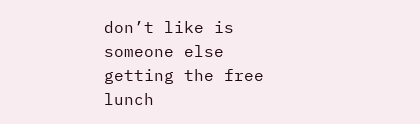don’t like is someone else getting the free lunch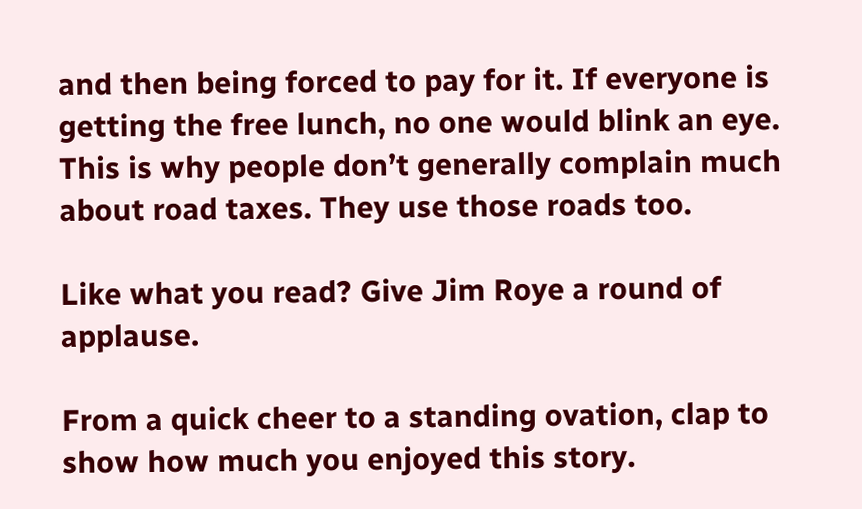and then being forced to pay for it. If everyone is getting the free lunch, no one would blink an eye. This is why people don’t generally complain much about road taxes. They use those roads too.

Like what you read? Give Jim Roye a round of applause.

From a quick cheer to a standing ovation, clap to show how much you enjoyed this story.